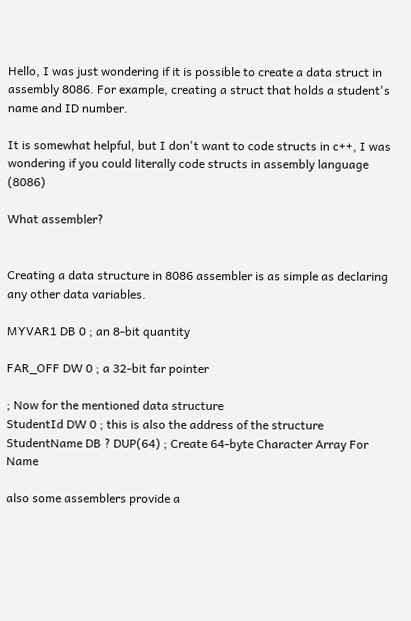Hello, I was just wondering if it is possible to create a data struct in assembly 8086. For example, creating a struct that holds a student's name and ID number.

It is somewhat helpful, but I don't want to code structs in c++, I was wondering if you could literally code structs in assembly language (8086)

What assembler?


Creating a data structure in 8086 assembler is as simple as declaring
any other data variables.

MYVAR1 DB 0 ; an 8-bit quantity

FAR_OFF DW 0 ; a 32-bit far pointer

; Now for the mentioned data structure
StudentId DW 0 ; this is also the address of the structure
StudentName DB ? DUP(64) ; Create 64-byte Character Array For Name

also some assemblers provide a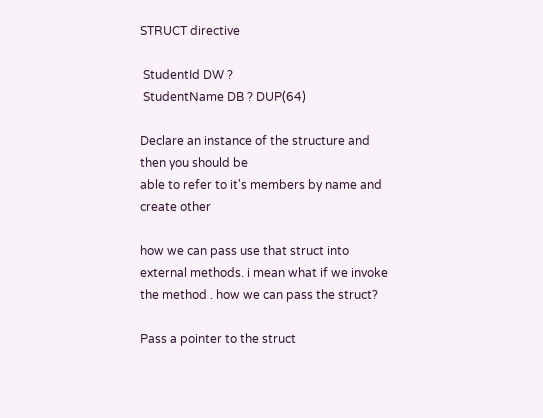STRUCT directive

 StudentId DW ?
 StudentName DB ? DUP(64)

Declare an instance of the structure and then you should be
able to refer to it's members by name and create other

how we can pass use that struct into external methods. i mean what if we invoke the method . how we can pass the struct?

Pass a pointer to the struct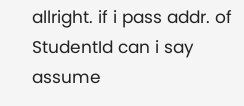allright. if i pass addr. of StudentId can i say assume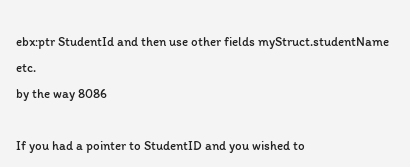ebx:ptr StudentId and then use other fields myStruct.studentName etc.
by the way 8086

If you had a pointer to StudentID and you wished to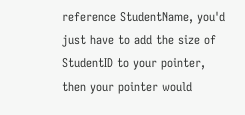reference StudentName, you'd just have to add the size of StudentID to your pointer, then your pointer would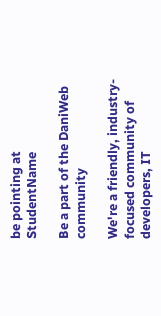be pointing at StudentName

Be a part of the DaniWeb community

We're a friendly, industry-focused community of developers, IT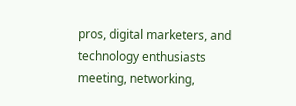pros, digital marketers, and technology enthusiasts meeting, networking,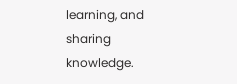learning, and sharing knowledge.